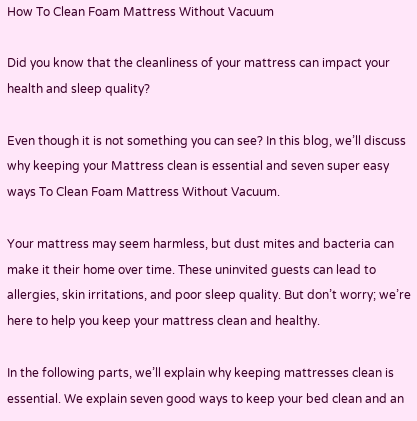How To Clean Foam Mattress Without Vacuum

Did you know that the cleanliness of your mattress can impact your health and sleep quality?

Even though it is not something you can see? In this blog, we’ll discuss why keeping your Mattress clean is essential and seven super easy ways To Clean Foam Mattress Without Vacuum.

Your mattress may seem harmless, but dust mites and bacteria can make it their home over time. These uninvited guests can lead to allergies, skin irritations, and poor sleep quality. But don’t worry; we’re here to help you keep your mattress clean and healthy.

In the following parts, we’ll explain why keeping mattresses clean is essential. We explain seven good ways to keep your bed clean and an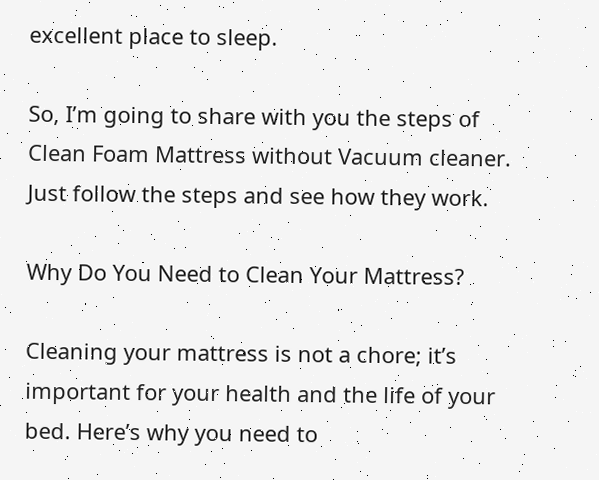excellent place to sleep.

So, I’m going to share with you the steps of Clean Foam Mattress without Vacuum cleaner. Just follow the steps and see how they work.

Why Do You Need to Clean Your Mattress?

Cleaning your mattress is not a chore; it’s important for your health and the life of your bed. Here’s why you need to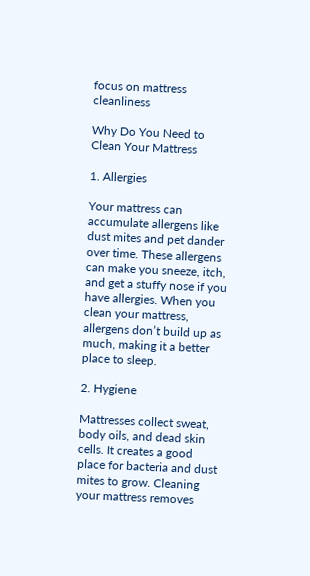focus on mattress cleanliness

Why Do You Need to Clean Your Mattress

1. Allergies

Your mattress can accumulate allergens like dust mites and pet dander over time. These allergens can make you sneeze, itch, and get a stuffy nose if you have allergies. When you clean your mattress, allergens don’t build up as much, making it a better place to sleep.

2. Hygiene

Mattresses collect sweat, body oils, and dead skin cells. It creates a good place for bacteria and dust mites to grow. Cleaning your mattress removes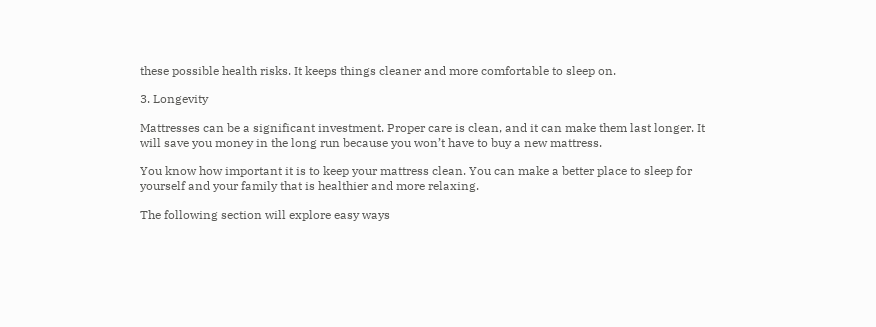these possible health risks. It keeps things cleaner and more comfortable to sleep on.

3. Longevity

Mattresses can be a significant investment. Proper care is clean, and it can make them last longer. It will save you money in the long run because you won’t have to buy a new mattress.

You know how important it is to keep your mattress clean. You can make a better place to sleep for yourself and your family that is healthier and more relaxing.

The following section will explore easy ways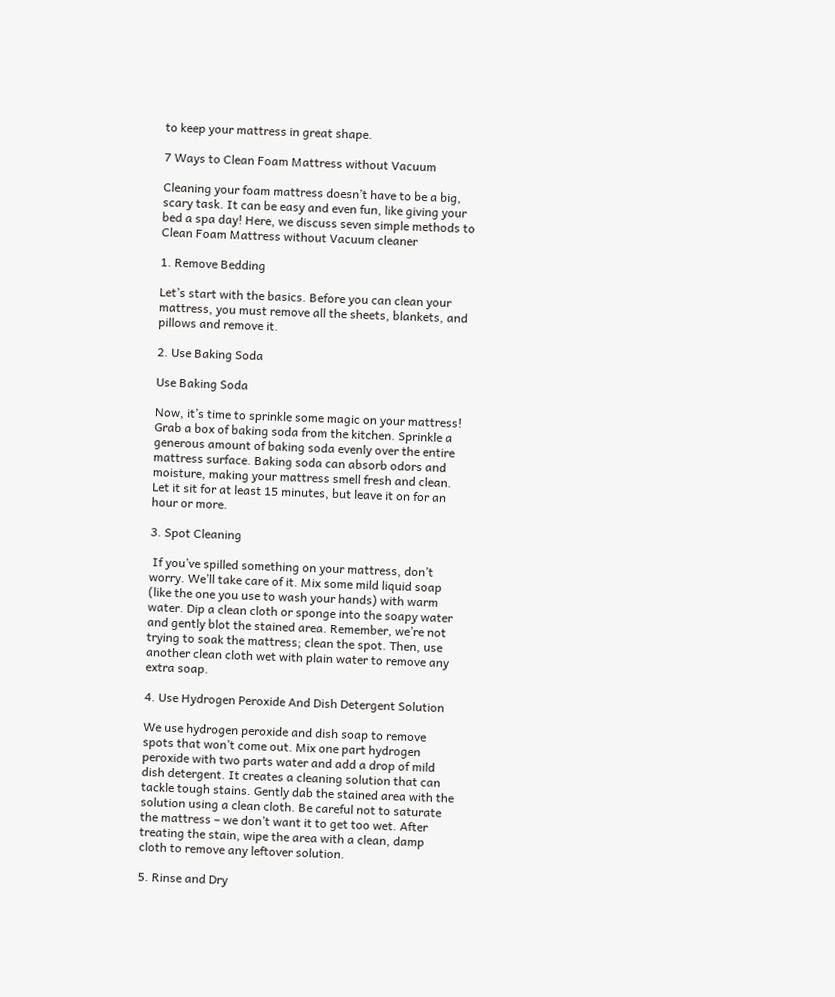to keep your mattress in great shape.

7 Ways to Clean Foam Mattress without Vacuum

Cleaning your foam mattress doesn’t have to be a big, scary task. It can be easy and even fun, like giving your bed a spa day! Here, we discuss seven simple methods to Clean Foam Mattress without Vacuum cleaner

1. Remove Bedding

Let’s start with the basics. Before you can clean your mattress, you must remove all the sheets, blankets, and pillows and remove it.

2. Use Baking Soda

Use Baking Soda

Now, it’s time to sprinkle some magic on your mattress! Grab a box of baking soda from the kitchen. Sprinkle a generous amount of baking soda evenly over the entire mattress surface. Baking soda can absorb odors and moisture, making your mattress smell fresh and clean. Let it sit for at least 15 minutes, but leave it on for an hour or more.

3. Spot Cleaning

 If you’ve spilled something on your mattress, don’t worry. We’ll take care of it. Mix some mild liquid soap (like the one you use to wash your hands) with warm water. Dip a clean cloth or sponge into the soapy water and gently blot the stained area. Remember, we’re not trying to soak the mattress; clean the spot. Then, use another clean cloth wet with plain water to remove any extra soap.

4. Use Hydrogen Peroxide And Dish Detergent Solution

We use hydrogen peroxide and dish soap to remove spots that won’t come out. Mix one part hydrogen peroxide with two parts water and add a drop of mild dish detergent. It creates a cleaning solution that can tackle tough stains. Gently dab the stained area with the solution using a clean cloth. Be careful not to saturate the mattress – we don’t want it to get too wet. After treating the stain, wipe the area with a clean, damp cloth to remove any leftover solution.

5. Rinse and Dry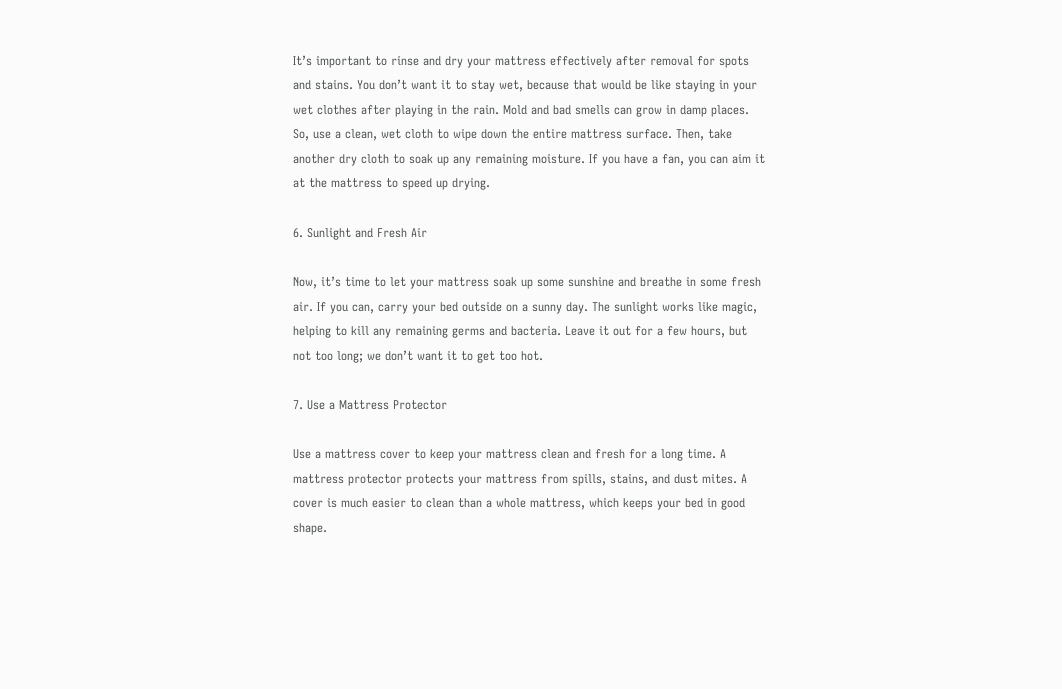It’s important to rinse and dry your mattress effectively after removal for spots and stains. You don’t want it to stay wet, because that would be like staying in your wet clothes after playing in the rain. Mold and bad smells can grow in damp places. So, use a clean, wet cloth to wipe down the entire mattress surface. Then, take another dry cloth to soak up any remaining moisture. If you have a fan, you can aim it at the mattress to speed up drying.

6. Sunlight and Fresh Air

Now, it’s time to let your mattress soak up some sunshine and breathe in some fresh air. If you can, carry your bed outside on a sunny day. The sunlight works like magic, helping to kill any remaining germs and bacteria. Leave it out for a few hours, but not too long; we don’t want it to get too hot.

7. Use a Mattress Protector

Use a mattress cover to keep your mattress clean and fresh for a long time. A mattress protector protects your mattress from spills, stains, and dust mites. A cover is much easier to clean than a whole mattress, which keeps your bed in good shape.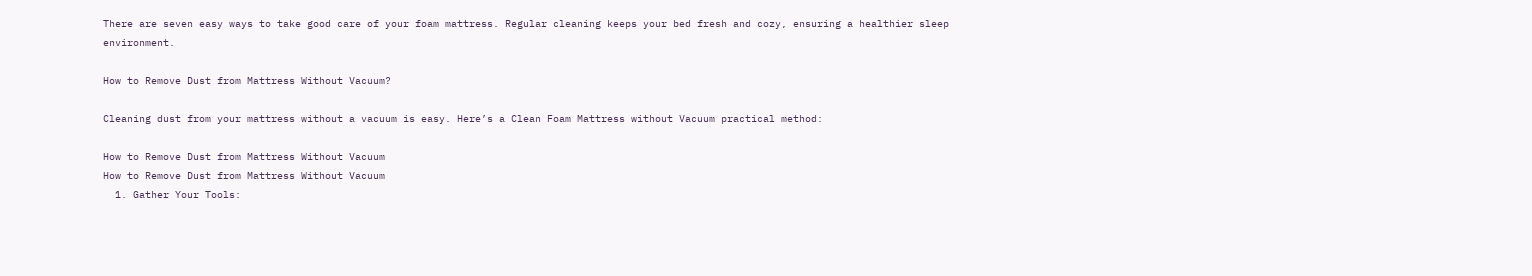There are seven easy ways to take good care of your foam mattress. Regular cleaning keeps your bed fresh and cozy, ensuring a healthier sleep environment.

How to Remove Dust from Mattress Without Vacuum?

Cleaning dust from your mattress without a vacuum is easy. Here’s a Clean Foam Mattress without Vacuum practical method:

How to Remove Dust from Mattress Without Vacuum
How to Remove Dust from Mattress Without Vacuum
  1. Gather Your Tools: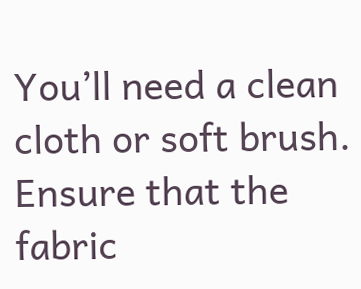You’ll need a clean cloth or soft brush. Ensure that the fabric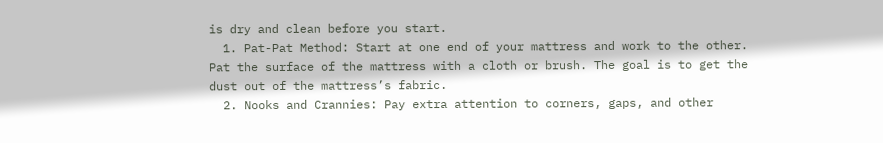is dry and clean before you start.
  1. Pat-Pat Method: Start at one end of your mattress and work to the other. Pat the surface of the mattress with a cloth or brush. The goal is to get the dust out of the mattress’s fabric.
  2. Nooks and Crannies: Pay extra attention to corners, gaps, and other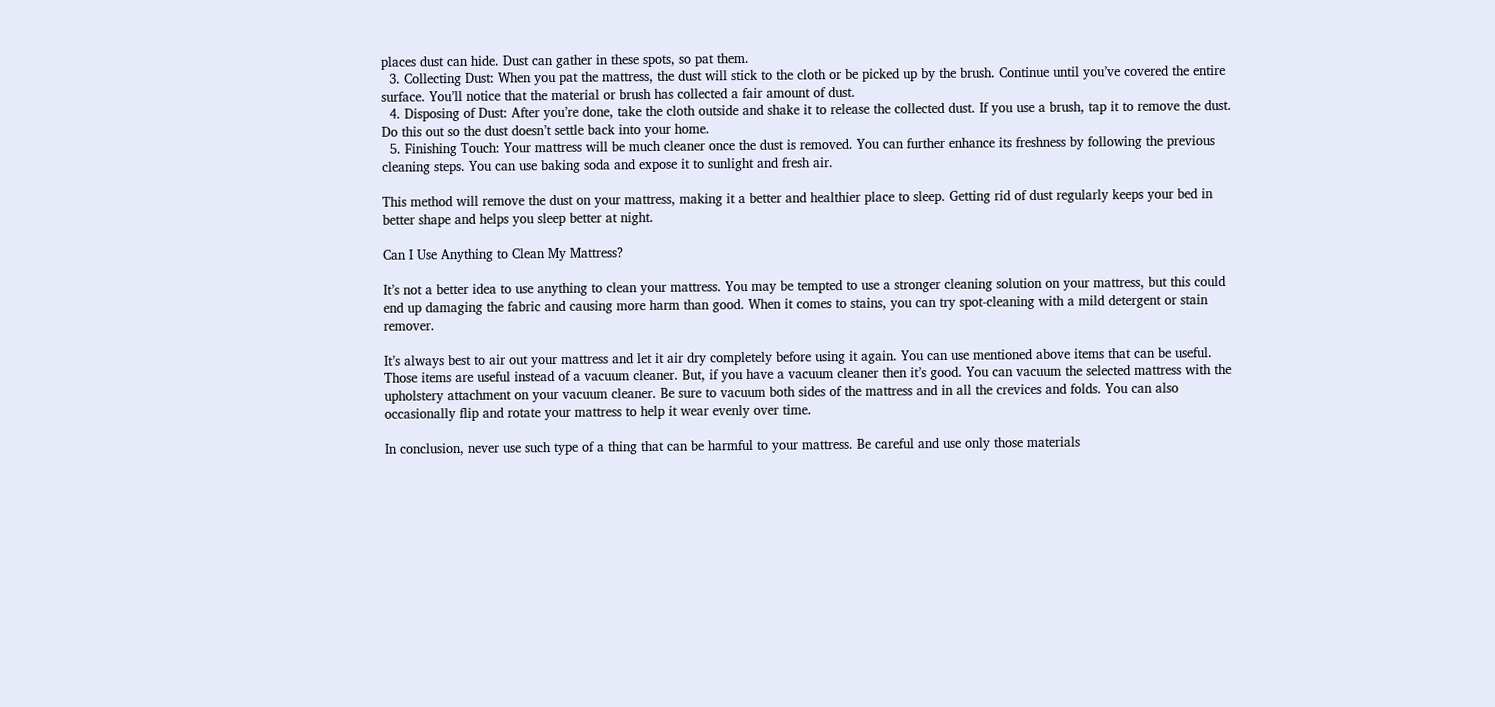places dust can hide. Dust can gather in these spots, so pat them.
  3. Collecting Dust: When you pat the mattress, the dust will stick to the cloth or be picked up by the brush. Continue until you’ve covered the entire surface. You’ll notice that the material or brush has collected a fair amount of dust.
  4. Disposing of Dust: After you’re done, take the cloth outside and shake it to release the collected dust. If you use a brush, tap it to remove the dust. Do this out so the dust doesn’t settle back into your home.
  5. Finishing Touch: Your mattress will be much cleaner once the dust is removed. You can further enhance its freshness by following the previous cleaning steps. You can use baking soda and expose it to sunlight and fresh air.

This method will remove the dust on your mattress, making it a better and healthier place to sleep. Getting rid of dust regularly keeps your bed in better shape and helps you sleep better at night.

Can I Use Anything to Clean My Mattress?

It’s not a better idea to use anything to clean your mattress. You may be tempted to use a stronger cleaning solution on your mattress, but this could end up damaging the fabric and causing more harm than good. When it comes to stains, you can try spot-cleaning with a mild detergent or stain remover.

It’s always best to air out your mattress and let it air dry completely before using it again. You can use mentioned above items that can be useful. Those items are useful instead of a vacuum cleaner. But, if you have a vacuum cleaner then it’s good. You can vacuum the selected mattress with the upholstery attachment on your vacuum cleaner. Be sure to vacuum both sides of the mattress and in all the crevices and folds. You can also occasionally flip and rotate your mattress to help it wear evenly over time.

In conclusion, never use such type of a thing that can be harmful to your mattress. Be careful and use only those materials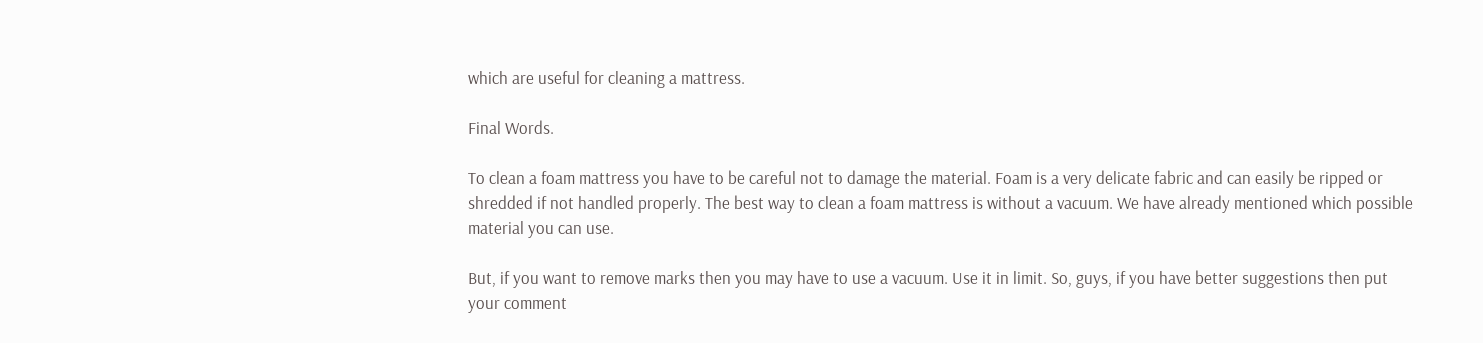which are useful for cleaning a mattress.

Final Words.

To clean a foam mattress you have to be careful not to damage the material. Foam is a very delicate fabric and can easily be ripped or shredded if not handled properly. The best way to clean a foam mattress is without a vacuum. We have already mentioned which possible material you can use.

But, if you want to remove marks then you may have to use a vacuum. Use it in limit. So, guys, if you have better suggestions then put your comment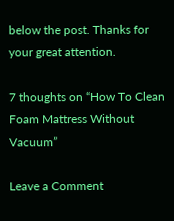below the post. Thanks for your great attention.

7 thoughts on “How To Clean Foam Mattress Without Vacuum”

Leave a Comment